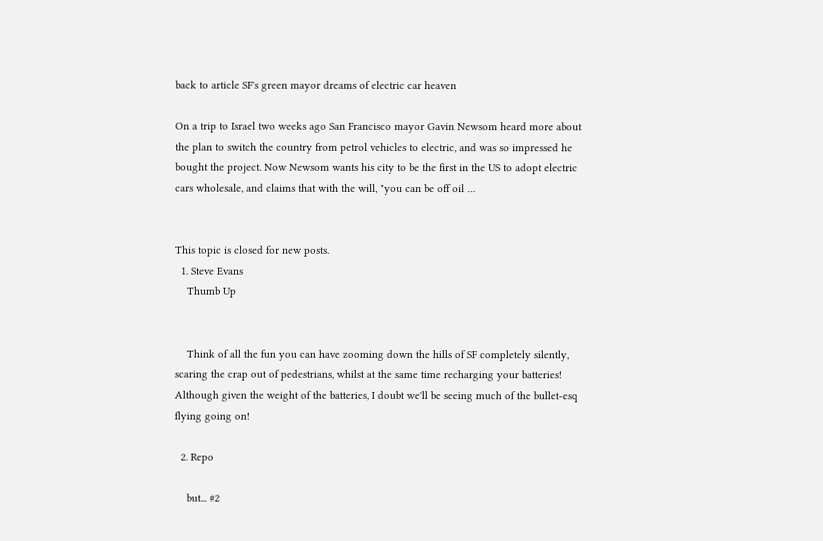back to article SF's green mayor dreams of electric car heaven

On a trip to Israel two weeks ago San Francisco mayor Gavin Newsom heard more about the plan to switch the country from petrol vehicles to electric, and was so impressed he bought the project. Now Newsom wants his city to be the first in the US to adopt electric cars wholesale, and claims that with the will, "you can be off oil …


This topic is closed for new posts.
  1. Steve Evans
    Thumb Up


    Think of all the fun you can have zooming down the hills of SF completely silently, scaring the crap out of pedestrians, whilst at the same time recharging your batteries! Although given the weight of the batteries, I doubt we'll be seeing much of the bullet-esq flying going on!

  2. Repo

    but... #2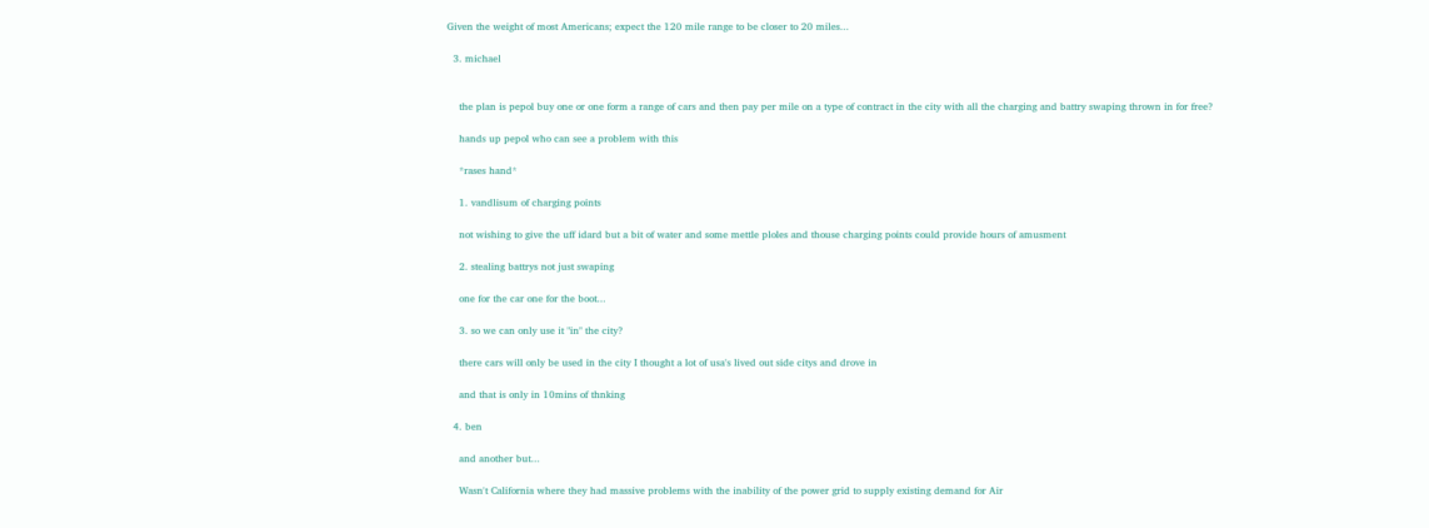Given the weight of most Americans; expect the 120 mile range to be closer to 20 miles...

  3. michael


    the plan is pepol buy one or one form a range of cars and then pay per mile on a type of contract in the city with all the charging and battry swaping thrown in for free?

    hands up pepol who can see a problem with this

    *rases hand*

    1. vandlisum of charging points

    not wishing to give the uff idard but a bit of water and some mettle ploles and thouse charging points could provide hours of amusment

    2. stealing battrys not just swaping

    one for the car one for the boot...

    3. so we can only use it "in" the city?

    there cars will only be used in the city I thought a lot of usa's lived out side citys and drove in

    and that is only in 10mins of thnking

  4. ben

    and another but...

    Wasn't California where they had massive problems with the inability of the power grid to supply existing demand for Air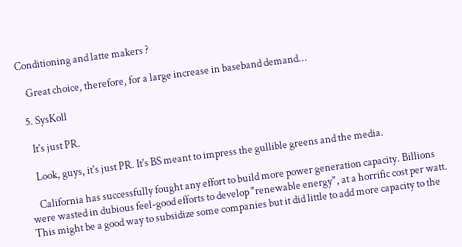Conditioning and latte makers ?

    Great choice, therefore, for a large increase in baseband demand...

  5. SysKoll

    It's just PR.

    Look, guys, it's just PR. It's BS meant to impress the gullible greens and the media.

    California has successfully fought any effort to build more power generation capacity. Billions were wasted in dubious feel-good efforts to develop "renewable energy", at a horrific cost per watt. This might be a good way to subsidize some companies but it did little to add more capacity to the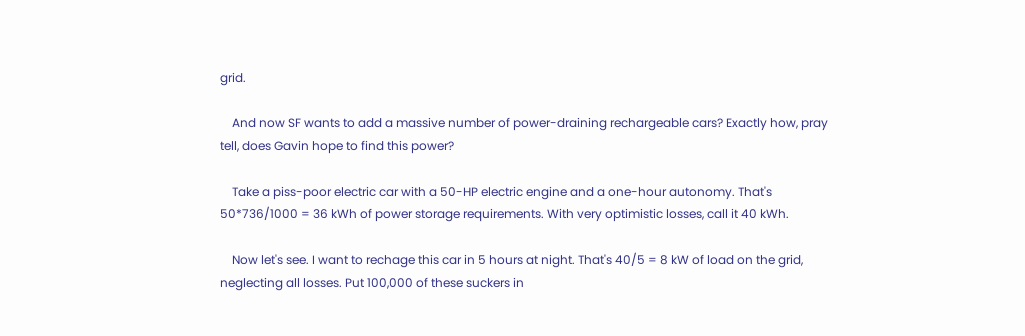grid.

    And now SF wants to add a massive number of power-draining rechargeable cars? Exactly how, pray tell, does Gavin hope to find this power?

    Take a piss-poor electric car with a 50-HP electric engine and a one-hour autonomy. That's 50*736/1000 = 36 kWh of power storage requirements. With very optimistic losses, call it 40 kWh.

    Now let's see. I want to rechage this car in 5 hours at night. That's 40/5 = 8 kW of load on the grid, neglecting all losses. Put 100,000 of these suckers in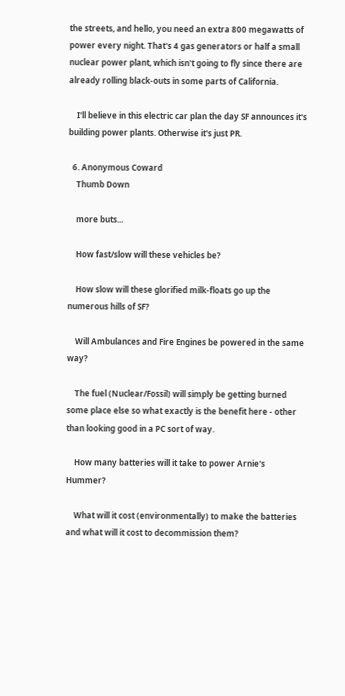the streets, and hello, you need an extra 800 megawatts of power every night. That's 4 gas generators or half a small nuclear power plant, which isn't going to fly since there are already rolling black-outs in some parts of California.

    I'll believe in this electric car plan the day SF announces it's building power plants. Otherwise it's just PR.

  6. Anonymous Coward
    Thumb Down

    more buts...

    How fast/slow will these vehicles be?

    How slow will these glorified milk-floats go up the numerous hills of SF?

    Will Ambulances and Fire Engines be powered in the same way?

    The fuel (Nuclear/Fossil) will simply be getting burned some place else so what exactly is the benefit here - other than looking good in a PC sort of way.

    How many batteries will it take to power Arnie's Hummer?

    What will it cost (environmentally) to make the batteries and what will it cost to decommission them?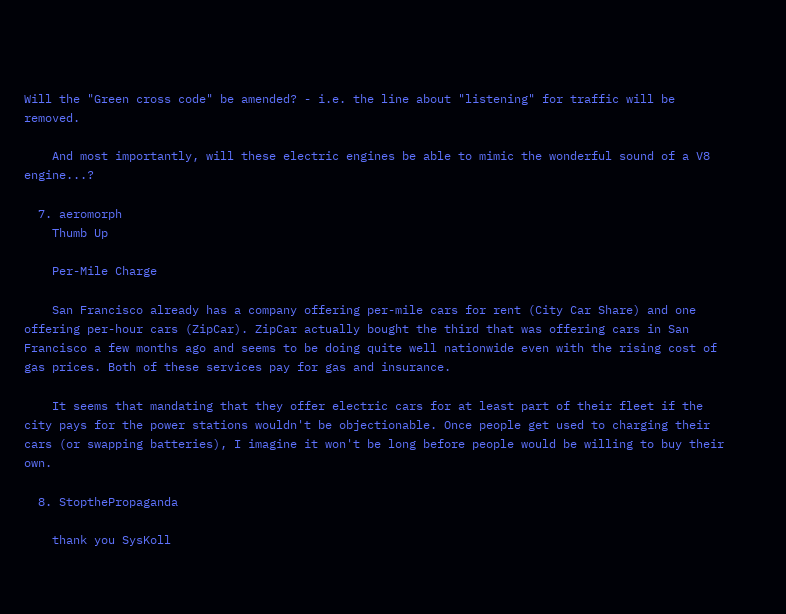Will the "Green cross code" be amended? - i.e. the line about "listening" for traffic will be removed.

    And most importantly, will these electric engines be able to mimic the wonderful sound of a V8 engine...?

  7. aeromorph
    Thumb Up

    Per-Mile Charge

    San Francisco already has a company offering per-mile cars for rent (City Car Share) and one offering per-hour cars (ZipCar). ZipCar actually bought the third that was offering cars in San Francisco a few months ago and seems to be doing quite well nationwide even with the rising cost of gas prices. Both of these services pay for gas and insurance.

    It seems that mandating that they offer electric cars for at least part of their fleet if the city pays for the power stations wouldn't be objectionable. Once people get used to charging their cars (or swapping batteries), I imagine it won't be long before people would be willing to buy their own.

  8. StopthePropaganda

    thank you SysKoll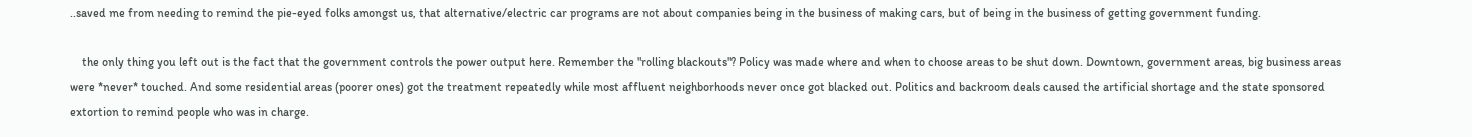..saved me from needing to remind the pie-eyed folks amongst us, that alternative/electric car programs are not about companies being in the business of making cars, but of being in the business of getting government funding.

    the only thing you left out is the fact that the government controls the power output here. Remember the "rolling blackouts"? Policy was made where and when to choose areas to be shut down. Downtown, government areas, big business areas were *never* touched. And some residential areas (poorer ones) got the treatment repeatedly while most affluent neighborhoods never once got blacked out. Politics and backroom deals caused the artificial shortage and the state sponsored extortion to remind people who was in charge.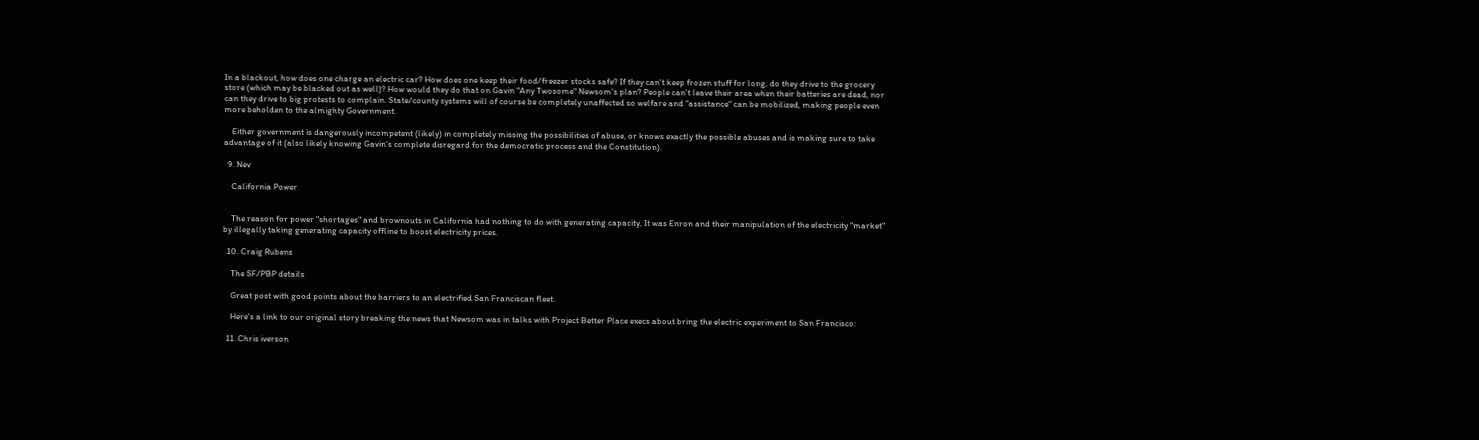In a blackout, how does one charge an electric car? How does one keep their food/freezer stocks safe? If they can't keep frozen stuff for long, do they drive to the grocery store (which may be blacked out as well)? How would they do that on Gavin "Any Twosome" Newsom's plan? People can't leave their area when their batteries are dead, nor can they drive to big protests to complain. State/county systems will of course be completely unaffected so welfare and "assistance" can be mobilized, making people even more beholden to the almighty Government.

    Either government is dangerously incompetent (likely) in completely missing the possibilities of abuse, or knows exactly the possible abuses and is making sure to take advantage of it (also likely knowing Gavin's complete disregard for the democratic process and the Constitution).

  9. Nev

    California Power


    The reason for power "shortages" and brownouts in California had nothing to do with generating capacity, It was Enron and their manipulation of the electricity "market" by illegally taking generating capacity offline to boost electricity prices.

  10. Craig Rubens

    The SF/PBP details

    Great post with good points about the barriers to an electrified San Franciscan fleet.

    Here's a link to our original story breaking the news that Newsom was in talks with Project Better Place execs about bring the electric experiment to San Francisco:

  11. Chris iverson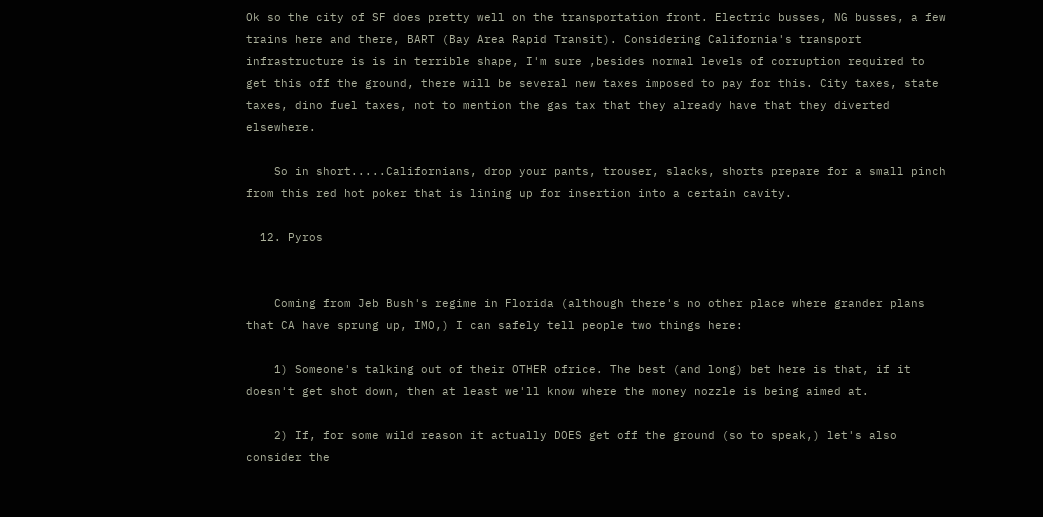Ok so the city of SF does pretty well on the transportation front. Electric busses, NG busses, a few trains here and there, BART (Bay Area Rapid Transit). Considering California's transport infrastructure is is in terrible shape, I'm sure ,besides normal levels of corruption required to get this off the ground, there will be several new taxes imposed to pay for this. City taxes, state taxes, dino fuel taxes, not to mention the gas tax that they already have that they diverted elsewhere.

    So in short.....Californians, drop your pants, trouser, slacks, shorts prepare for a small pinch from this red hot poker that is lining up for insertion into a certain cavity.

  12. Pyros


    Coming from Jeb Bush's regime in Florida (although there's no other place where grander plans that CA have sprung up, IMO,) I can safely tell people two things here:

    1) Someone's talking out of their OTHER ofrice. The best (and long) bet here is that, if it doesn't get shot down, then at least we'll know where the money nozzle is being aimed at.

    2) If, for some wild reason it actually DOES get off the ground (so to speak,) let's also consider the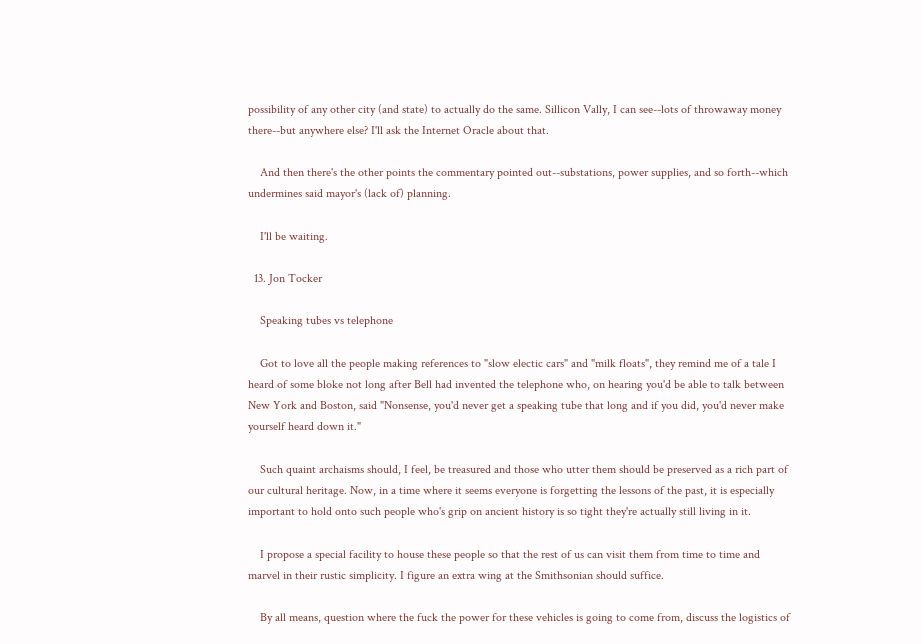possibility of any other city (and state) to actually do the same. Sillicon Vally, I can see--lots of throwaway money there--but anywhere else? I'll ask the Internet Oracle about that.

    And then there's the other points the commentary pointed out--substations, power supplies, and so forth--which undermines said mayor's (lack of) planning.

    I'll be waiting.

  13. Jon Tocker

    Speaking tubes vs telephone

    Got to love all the people making references to "slow electic cars" and "milk floats", they remind me of a tale I heard of some bloke not long after Bell had invented the telephone who, on hearing you'd be able to talk between New York and Boston, said "Nonsense, you'd never get a speaking tube that long and if you did, you'd never make yourself heard down it."

    Such quaint archaisms should, I feel, be treasured and those who utter them should be preserved as a rich part of our cultural heritage. Now, in a time where it seems everyone is forgetting the lessons of the past, it is especially important to hold onto such people who's grip on ancient history is so tight they're actually still living in it.

    I propose a special facility to house these people so that the rest of us can visit them from time to time and marvel in their rustic simplicity. I figure an extra wing at the Smithsonian should suffice.

    By all means, question where the fuck the power for these vehicles is going to come from, discuss the logistics of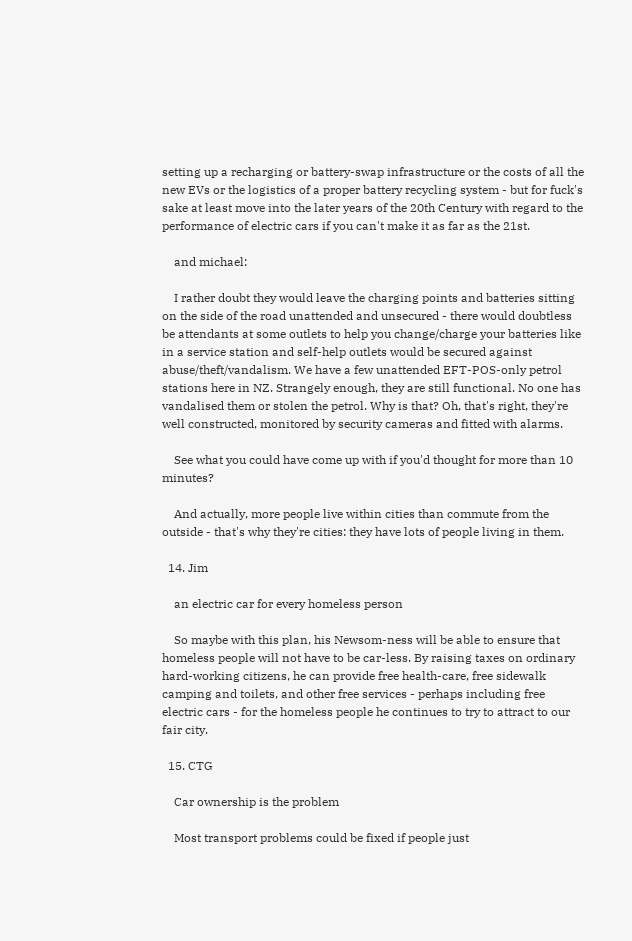setting up a recharging or battery-swap infrastructure or the costs of all the new EVs or the logistics of a proper battery recycling system - but for fuck's sake at least move into the later years of the 20th Century with regard to the performance of electric cars if you can't make it as far as the 21st.

    and michael:

    I rather doubt they would leave the charging points and batteries sitting on the side of the road unattended and unsecured - there would doubtless be attendants at some outlets to help you change/charge your batteries like in a service station and self-help outlets would be secured against abuse/theft/vandalism. We have a few unattended EFT-POS-only petrol stations here in NZ. Strangely enough, they are still functional. No one has vandalised them or stolen the petrol. Why is that? Oh, that's right, they're well constructed, monitored by security cameras and fitted with alarms.

    See what you could have come up with if you'd thought for more than 10 minutes?

    And actually, more people live within cities than commute from the outside - that's why they're cities: they have lots of people living in them.

  14. Jim

    an electric car for every homeless person

    So maybe with this plan, his Newsom-ness will be able to ensure that homeless people will not have to be car-less. By raising taxes on ordinary hard-working citizens, he can provide free health-care, free sidewalk camping and toilets, and other free services - perhaps including free electric cars - for the homeless people he continues to try to attract to our fair city.

  15. CTG

    Car ownership is the problem

    Most transport problems could be fixed if people just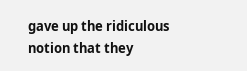gave up the ridiculous notion that they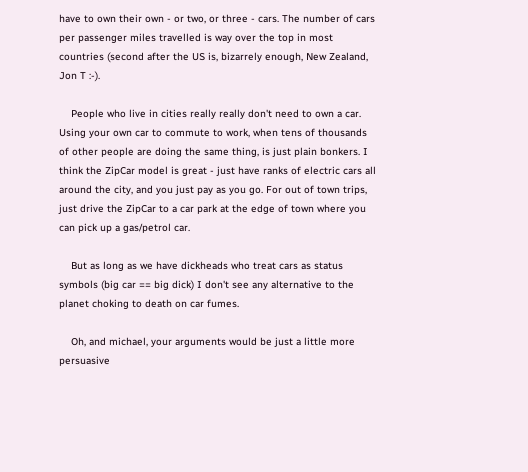have to own their own - or two, or three - cars. The number of cars per passenger miles travelled is way over the top in most countries (second after the US is, bizarrely enough, New Zealand, Jon T :-).

    People who live in cities really really don't need to own a car. Using your own car to commute to work, when tens of thousands of other people are doing the same thing, is just plain bonkers. I think the ZipCar model is great - just have ranks of electric cars all around the city, and you just pay as you go. For out of town trips, just drive the ZipCar to a car park at the edge of town where you can pick up a gas/petrol car.

    But as long as we have dickheads who treat cars as status symbols (big car == big dick) I don't see any alternative to the planet choking to death on car fumes.

    Oh, and michael, your arguments would be just a little more persuasive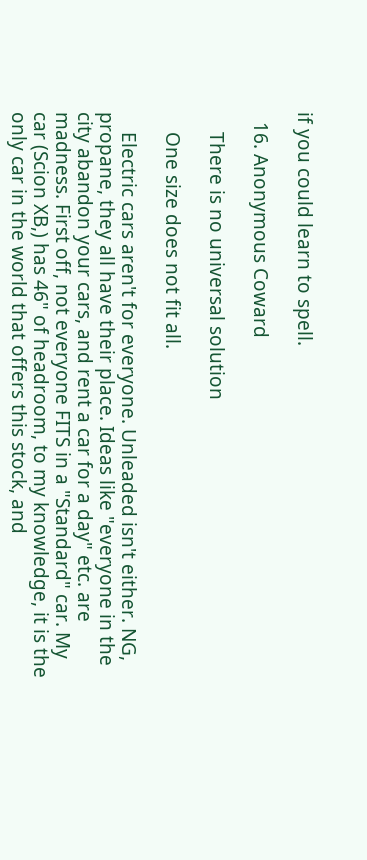if you could learn to spell.

  16. Anonymous Coward

    There is no universal solution

    One size does not fit all.

    Electric cars aren't for everyone. Unleaded isn't either. NG, propane, they all have their place. Ideas like "everyone in the city abandon your cars, and rent a car for a day" etc. are madness. First off, not everyone FITS in a "Standard" car. My car (Scion XB,) has 46" of headroom, to my knowledge, it is the only car in the world that offers this stock, and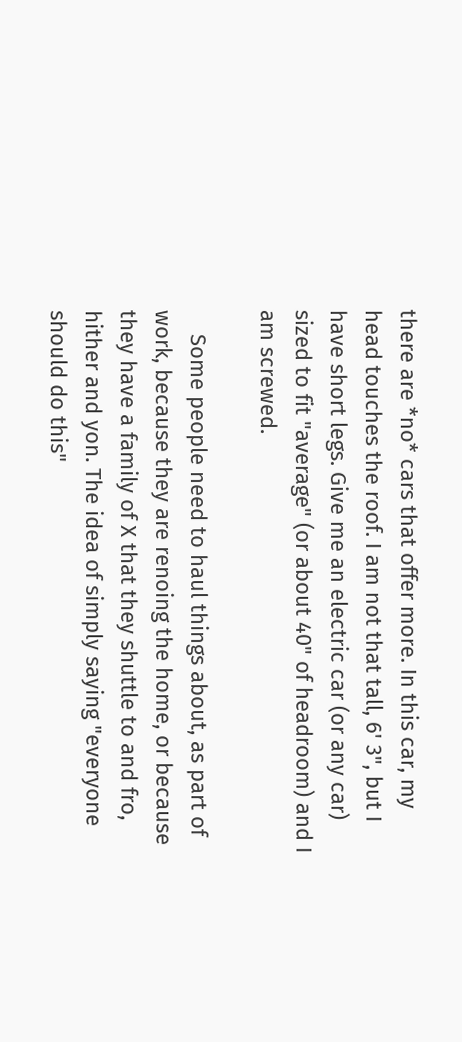there are *no* cars that offer more. In this car, my head touches the roof. I am not that tall, 6' 3", but I have short legs. Give me an electric car (or any car) sized to fit "average" (or about 40" of headroom) and I am screwed.

    Some people need to haul things about, as part of work, because they are renoing the home, or because they have a family of X that they shuttle to and fro, hither and yon. The idea of simply saying "everyone should do this"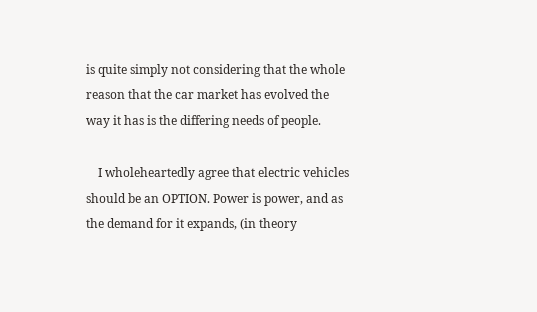is quite simply not considering that the whole reason that the car market has evolved the way it has is the differing needs of people.

    I wholeheartedly agree that electric vehicles should be an OPTION. Power is power, and as the demand for it expands, (in theory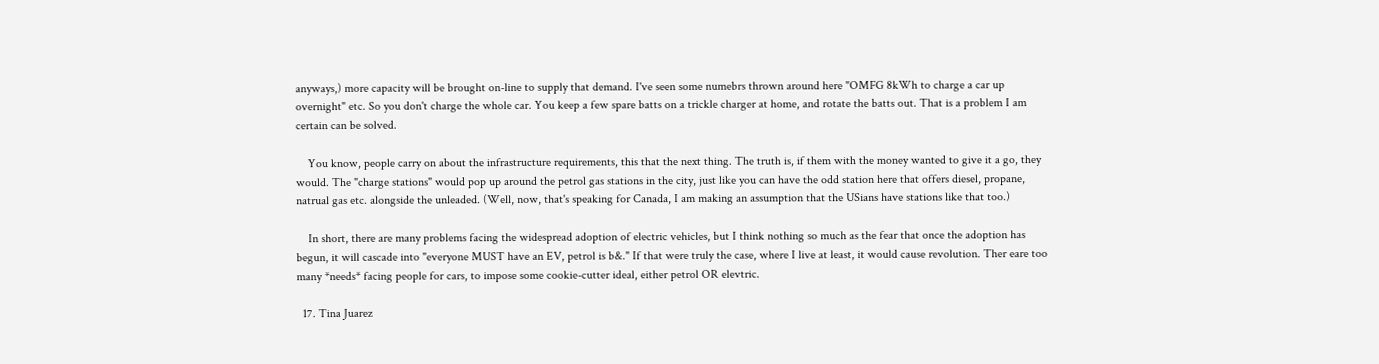anyways,) more capacity will be brought on-line to supply that demand. I've seen some numebrs thrown around here "OMFG 8kWh to charge a car up overnight" etc. So you don't charge the whole car. You keep a few spare batts on a trickle charger at home, and rotate the batts out. That is a problem I am certain can be solved.

    You know, people carry on about the infrastructure requirements, this that the next thing. The truth is, if them with the money wanted to give it a go, they would. The "charge stations" would pop up around the petrol gas stations in the city, just like you can have the odd station here that offers diesel, propane, natrual gas etc. alongside the unleaded. (Well, now, that's speaking for Canada, I am making an assumption that the USians have stations like that too.)

    In short, there are many problems facing the widespread adoption of electric vehicles, but I think nothing so much as the fear that once the adoption has begun, it will cascade into "everyone MUST have an EV, petrol is b&." If that were truly the case, where I live at least, it would cause revolution. Ther eare too many *needs* facing people for cars, to impose some cookie-cutter ideal, either petrol OR elevtric.

  17. Tina Juarez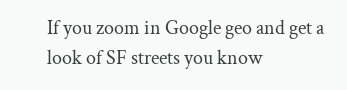If you zoom in Google geo and get a look of SF streets you know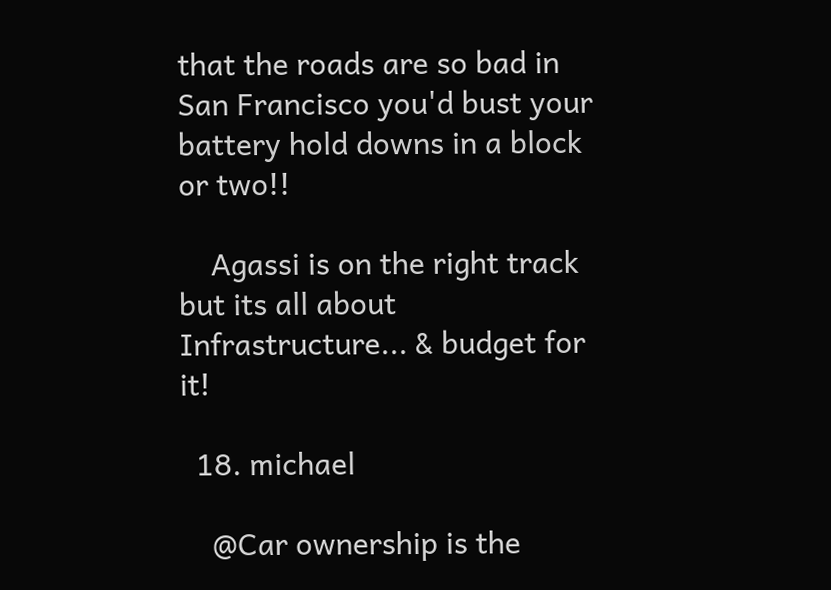that the roads are so bad in San Francisco you'd bust your battery hold downs in a block or two!!

    Agassi is on the right track but its all about Infrastructure... & budget for it!

  18. michael

    @Car ownership is the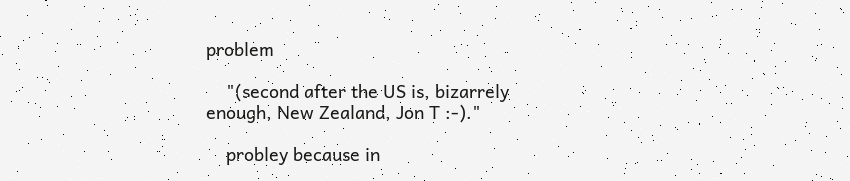problem

    "(second after the US is, bizarrely enough, New Zealand, Jon T :-)."

    probley because in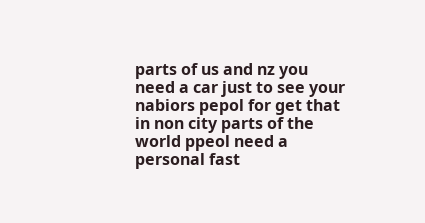parts of us and nz you need a car just to see your nabiors pepol for get that in non city parts of the world ppeol need a personal fast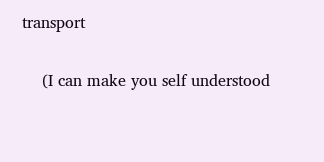transport

    (I can make you self understood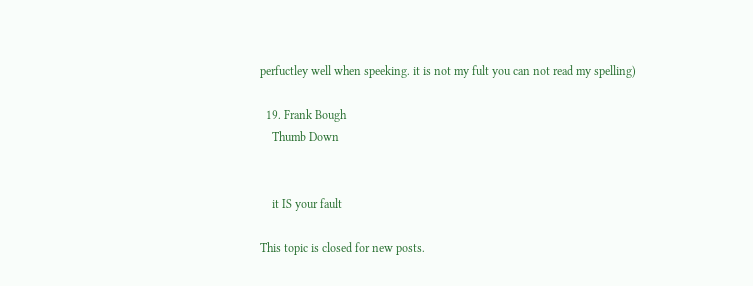perfuctley well when speeking. it is not my fult you can not read my spelling)

  19. Frank Bough
    Thumb Down


    it IS your fault

This topic is closed for new posts.